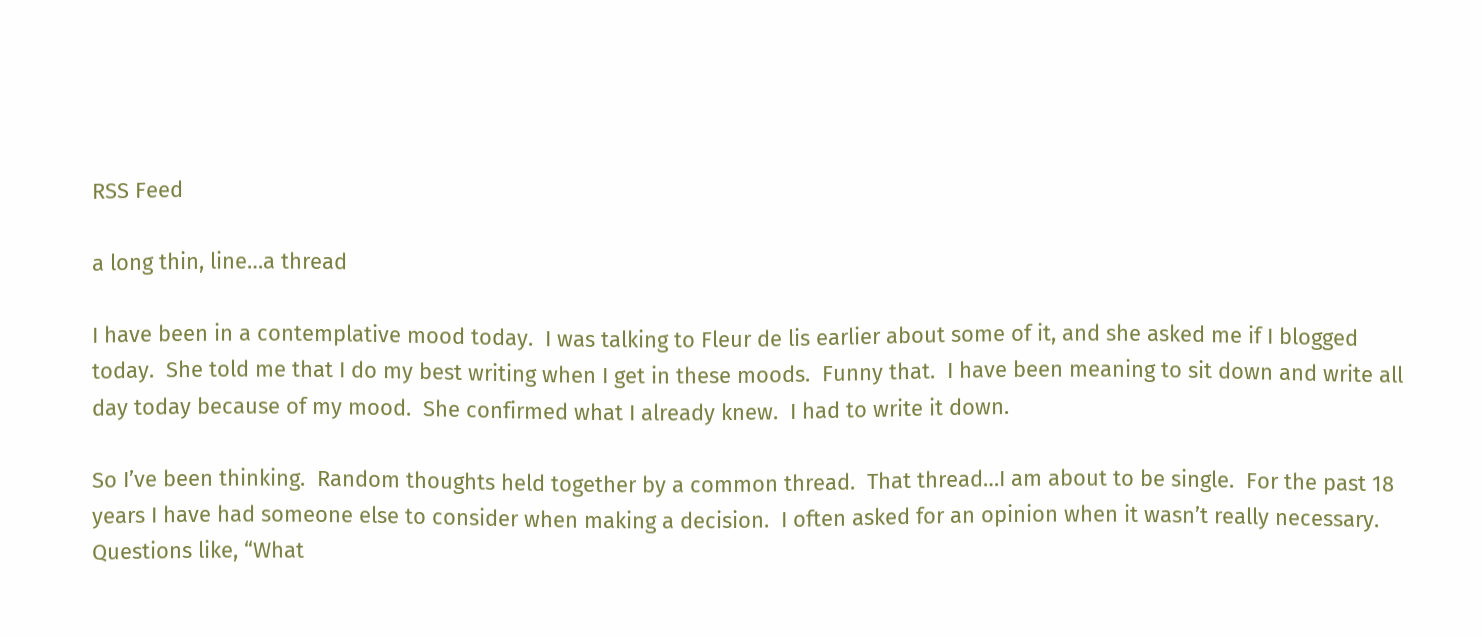RSS Feed

a long thin, line…a thread

I have been in a contemplative mood today.  I was talking to Fleur de lis earlier about some of it, and she asked me if I blogged today.  She told me that I do my best writing when I get in these moods.  Funny that.  I have been meaning to sit down and write all day today because of my mood.  She confirmed what I already knew.  I had to write it down.

So I’ve been thinking.  Random thoughts held together by a common thread.  That thread…I am about to be single.  For the past 18 years I have had someone else to consider when making a decision.  I often asked for an opinion when it wasn’t really necessary.  Questions like, “What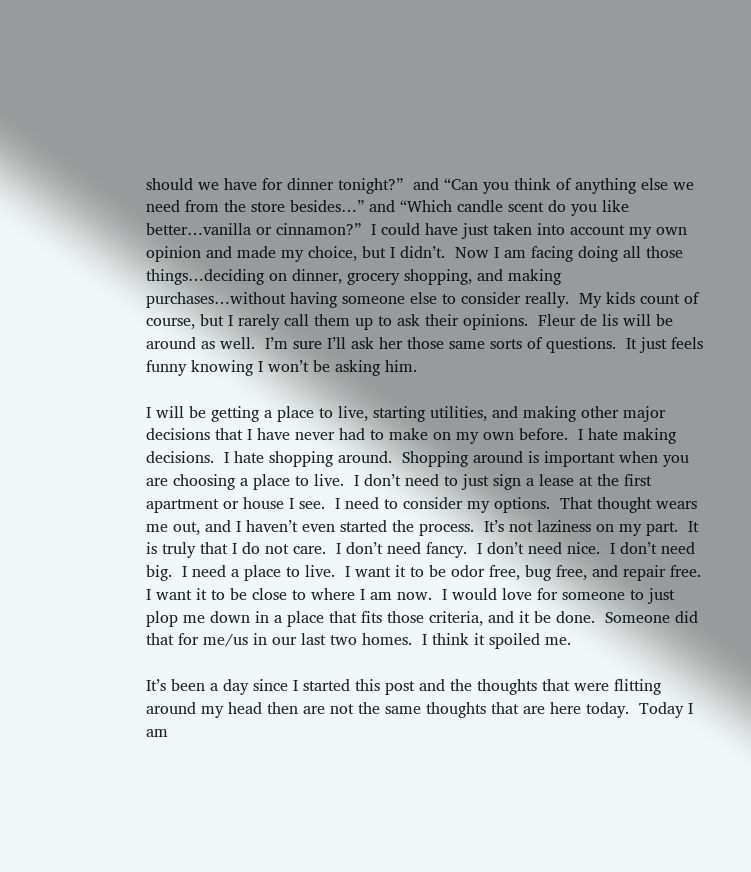should we have for dinner tonight?”  and “Can you think of anything else we need from the store besides…” and “Which candle scent do you like better…vanilla or cinnamon?”  I could have just taken into account my own opinion and made my choice, but I didn’t.  Now I am facing doing all those things…deciding on dinner, grocery shopping, and making purchases…without having someone else to consider really.  My kids count of course, but I rarely call them up to ask their opinions.  Fleur de lis will be around as well.  I’m sure I’ll ask her those same sorts of questions.  It just feels funny knowing I won’t be asking him.

I will be getting a place to live, starting utilities, and making other major decisions that I have never had to make on my own before.  I hate making decisions.  I hate shopping around.  Shopping around is important when you are choosing a place to live.  I don’t need to just sign a lease at the first apartment or house I see.  I need to consider my options.  That thought wears me out, and I haven’t even started the process.  It’s not laziness on my part.  It is truly that I do not care.  I don’t need fancy.  I don’t need nice.  I don’t need big.  I need a place to live.  I want it to be odor free, bug free, and repair free.  I want it to be close to where I am now.  I would love for someone to just plop me down in a place that fits those criteria, and it be done.  Someone did that for me/us in our last two homes.  I think it spoiled me.

It’s been a day since I started this post and the thoughts that were flitting around my head then are not the same thoughts that are here today.  Today I am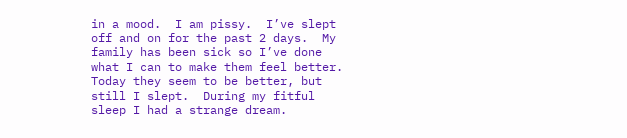in a mood.  I am pissy.  I’ve slept off and on for the past 2 days.  My family has been sick so I’ve done what I can to make them feel better.  Today they seem to be better, but still I slept.  During my fitful sleep I had a strange dream.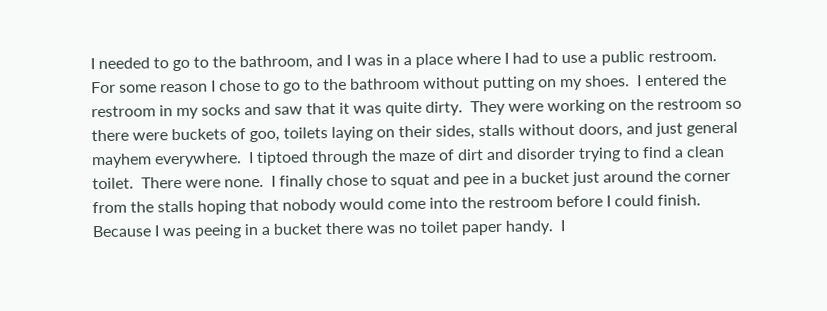I needed to go to the bathroom, and I was in a place where I had to use a public restroom.  For some reason I chose to go to the bathroom without putting on my shoes.  I entered the restroom in my socks and saw that it was quite dirty.  They were working on the restroom so there were buckets of goo, toilets laying on their sides, stalls without doors, and just general mayhem everywhere.  I tiptoed through the maze of dirt and disorder trying to find a clean toilet.  There were none.  I finally chose to squat and pee in a bucket just around the corner from the stalls hoping that nobody would come into the restroom before I could finish.  Because I was peeing in a bucket there was no toilet paper handy.  I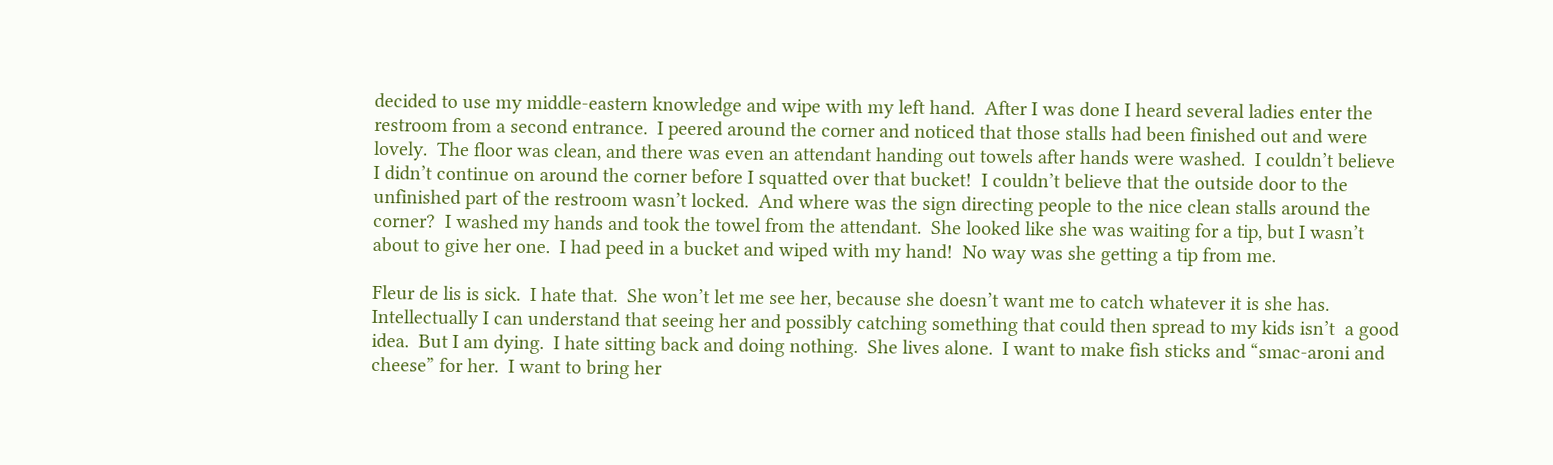decided to use my middle-eastern knowledge and wipe with my left hand.  After I was done I heard several ladies enter the restroom from a second entrance.  I peered around the corner and noticed that those stalls had been finished out and were lovely.  The floor was clean, and there was even an attendant handing out towels after hands were washed.  I couldn’t believe I didn’t continue on around the corner before I squatted over that bucket!  I couldn’t believe that the outside door to the unfinished part of the restroom wasn’t locked.  And where was the sign directing people to the nice clean stalls around the corner?  I washed my hands and took the towel from the attendant.  She looked like she was waiting for a tip, but I wasn’t about to give her one.  I had peed in a bucket and wiped with my hand!  No way was she getting a tip from me.

Fleur de lis is sick.  I hate that.  She won’t let me see her, because she doesn’t want me to catch whatever it is she has.  Intellectually I can understand that seeing her and possibly catching something that could then spread to my kids isn’t  a good idea.  But I am dying.  I hate sitting back and doing nothing.  She lives alone.  I want to make fish sticks and “smac-aroni and cheese” for her.  I want to bring her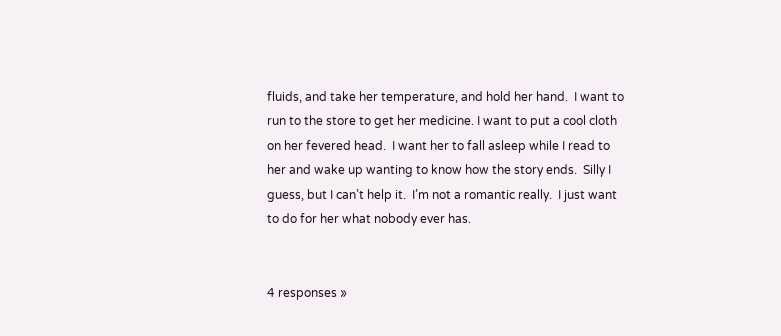fluids, and take her temperature, and hold her hand.  I want to run to the store to get her medicine. I want to put a cool cloth on her fevered head.  I want her to fall asleep while I read to her and wake up wanting to know how the story ends.  Silly I guess, but I can’t help it.  I’m not a romantic really.  I just want to do for her what nobody ever has.


4 responses »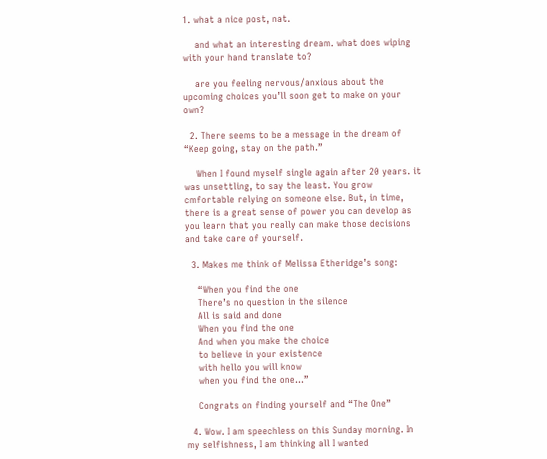1. what a nice post, nat.

    and what an interesting dream. what does wiping with your hand translate to?

    are you feeling nervous/anxious about the upcoming choices you’ll soon get to make on your own?

  2. There seems to be a message in the dream of “Keep going, stay on the path.”

    When I found myself single again after 20 years. it was unsettling, to say the least. You grow cmfortable relying on someone else. But, in time, there is a great sense of power you can develop as you learn that you really can make those decisions and take care of yourself.

  3. Makes me think of Melissa Etheridge’s song:

    “When you find the one
    There’s no question in the silence
    All is said and done
    When you find the one
    And when you make the choice
    to believe in your existence
    with hello you will know
    when you find the one…”

    Congrats on finding yourself and “The One”

  4. Wow. I am speechless on this Sunday morning. In my selfishness, I am thinking all I wanted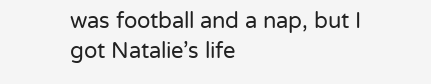was football and a nap, but I got Natalie’s life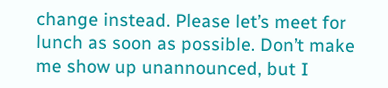change instead. Please let’s meet for lunch as soon as possible. Don’t make me show up unannounced, but I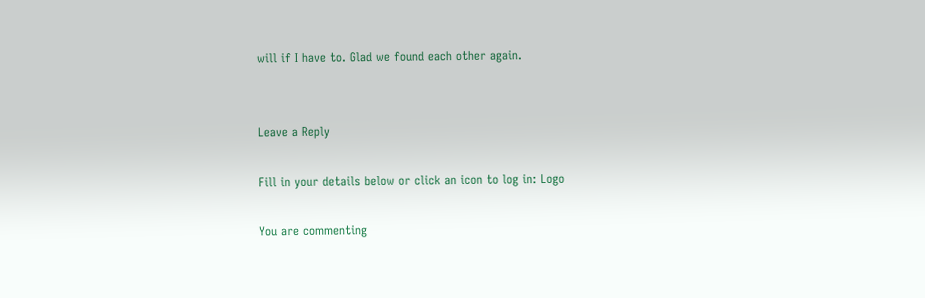will if I have to. Glad we found each other again.


Leave a Reply

Fill in your details below or click an icon to log in: Logo

You are commenting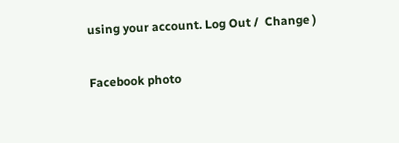using your account. Log Out /  Change )

Facebook photo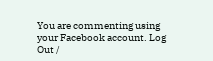You are commenting using your Facebook account. Log Out /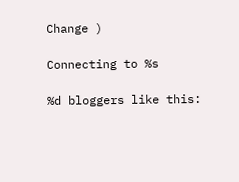Change )

Connecting to %s

%d bloggers like this: